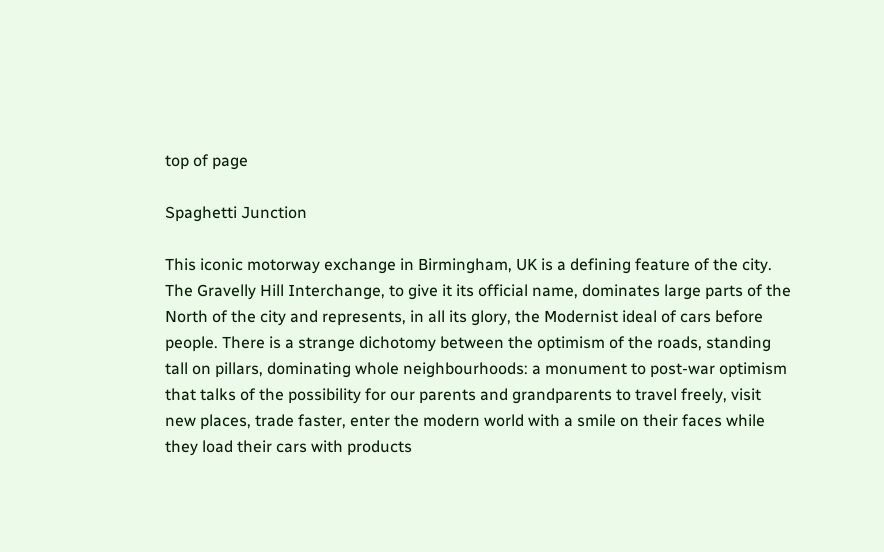top of page

Spaghetti Junction

This iconic motorway exchange in Birmingham, UK is a defining feature of the city. The Gravelly Hill Interchange, to give it its official name, dominates large parts of the North of the city and represents, in all its glory, the Modernist ideal of cars before people. There is a strange dichotomy between the optimism of the roads, standing tall on pillars, dominating whole neighbourhoods: a monument to post-war optimism that talks of the possibility for our parents and grandparents to travel freely, visit new places, trade faster, enter the modern world with a smile on their faces while they load their cars with products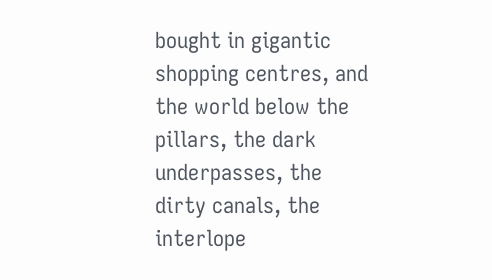bought in gigantic shopping centres, and the world below the pillars, the dark underpasses, the dirty canals, the interlope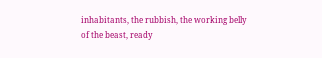inhabitants, the rubbish, the working belly of the beast, ready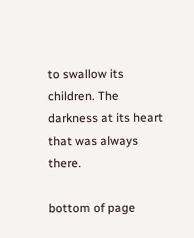to swallow its children. The darkness at its heart that was always there.

bottom of page